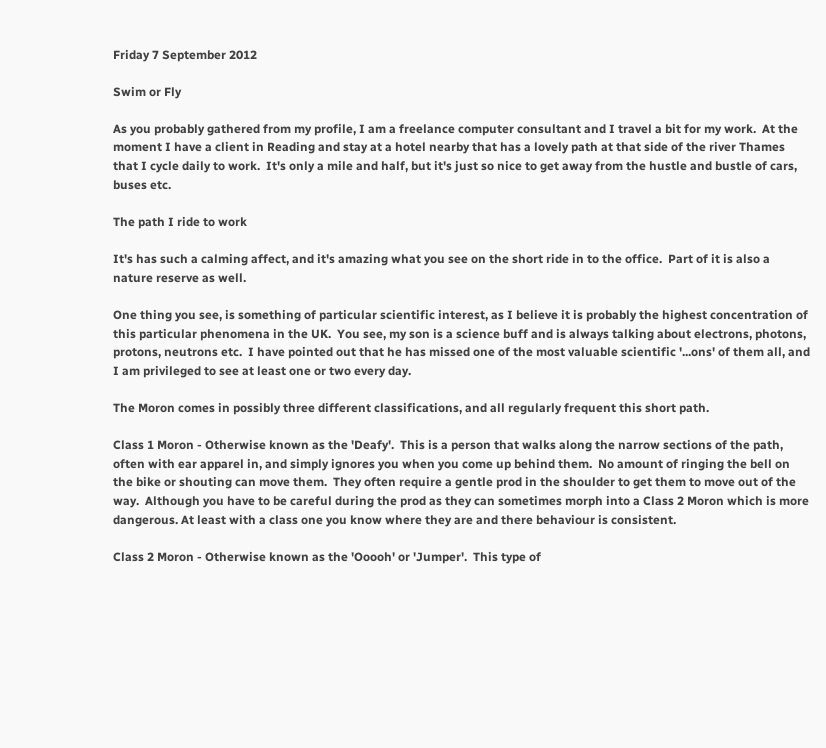Friday 7 September 2012

Swim or Fly

As you probably gathered from my profile, I am a freelance computer consultant and I travel a bit for my work.  At the moment I have a client in Reading and stay at a hotel nearby that has a lovely path at that side of the river Thames that I cycle daily to work.  It's only a mile and half, but it's just so nice to get away from the hustle and bustle of cars, buses etc.

The path I ride to work

It's has such a calming affect, and it's amazing what you see on the short ride in to the office.  Part of it is also a nature reserve as well.

One thing you see, is something of particular scientific interest, as I believe it is probably the highest concentration of this particular phenomena in the UK.  You see, my son is a science buff and is always talking about electrons, photons, protons, neutrons etc.  I have pointed out that he has missed one of the most valuable scientific '...ons' of them all, and I am privileged to see at least one or two every day.

The Moron comes in possibly three different classifications, and all regularly frequent this short path.

Class 1 Moron - Otherwise known as the 'Deafy'.  This is a person that walks along the narrow sections of the path, often with ear apparel in, and simply ignores you when you come up behind them.  No amount of ringing the bell on the bike or shouting can move them.  They often require a gentle prod in the shoulder to get them to move out of the way.  Although you have to be careful during the prod as they can sometimes morph into a Class 2 Moron which is more dangerous. At least with a class one you know where they are and there behaviour is consistent.

Class 2 Moron - Otherwise known as the 'Ooooh' or 'Jumper'.  This type of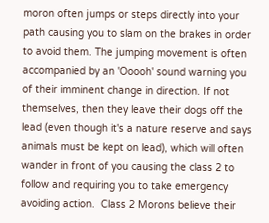moron often jumps or steps directly into your path causing you to slam on the brakes in order to avoid them. The jumping movement is often accompanied by an 'Ooooh' sound warning you of their imminent change in direction. If not themselves, then they leave their dogs off the lead (even though it's a nature reserve and says animals must be kept on lead), which will often wander in front of you causing the class 2 to follow and requiring you to take emergency avoiding action.  Class 2 Morons believe their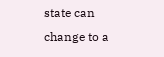state can change to a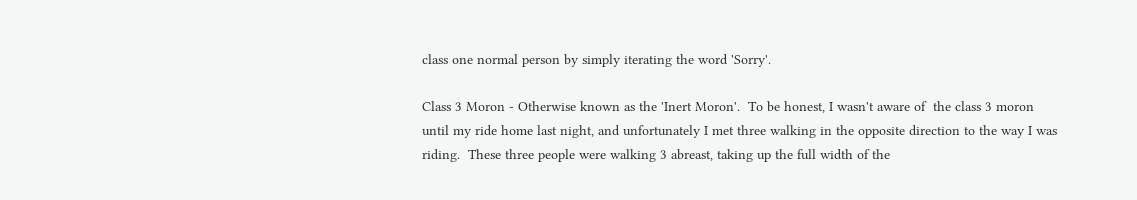class one normal person by simply iterating the word 'Sorry'.

Class 3 Moron - Otherwise known as the 'Inert Moron'.  To be honest, I wasn't aware of  the class 3 moron until my ride home last night, and unfortunately I met three walking in the opposite direction to the way I was riding.  These three people were walking 3 abreast, taking up the full width of the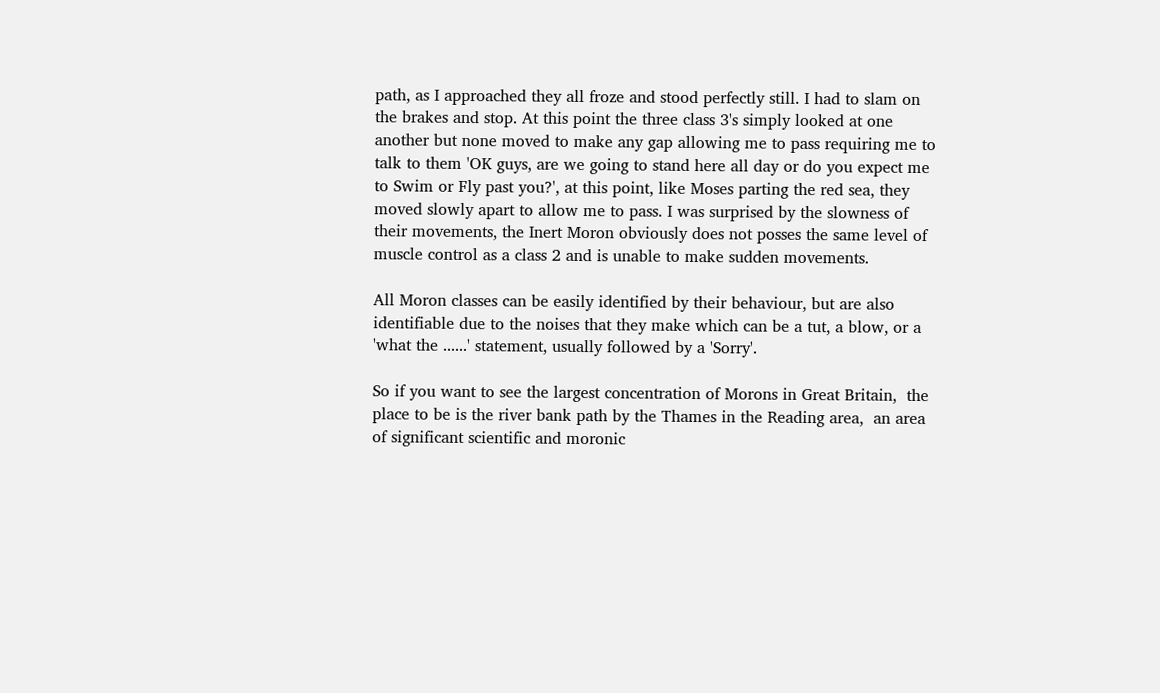path, as I approached they all froze and stood perfectly still. I had to slam on the brakes and stop. At this point the three class 3's simply looked at one another but none moved to make any gap allowing me to pass requiring me to talk to them 'OK guys, are we going to stand here all day or do you expect me to Swim or Fly past you?', at this point, like Moses parting the red sea, they moved slowly apart to allow me to pass. I was surprised by the slowness of their movements, the Inert Moron obviously does not posses the same level of muscle control as a class 2 and is unable to make sudden movements.

All Moron classes can be easily identified by their behaviour, but are also identifiable due to the noises that they make which can be a tut, a blow, or a 'what the ......' statement, usually followed by a 'Sorry'.

So if you want to see the largest concentration of Morons in Great Britain,  the place to be is the river bank path by the Thames in the Reading area,  an area of significant scientific and moronic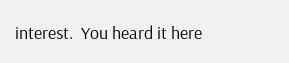interest.  You heard it here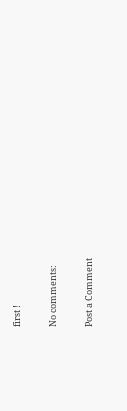first !

No comments:

Post a Comment